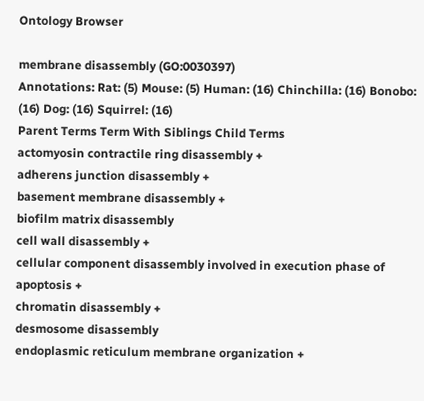Ontology Browser

membrane disassembly (GO:0030397)
Annotations: Rat: (5) Mouse: (5) Human: (16) Chinchilla: (16) Bonobo: (16) Dog: (16) Squirrel: (16)
Parent Terms Term With Siblings Child Terms
actomyosin contractile ring disassembly +
adherens junction disassembly +
basement membrane disassembly +
biofilm matrix disassembly
cell wall disassembly +
cellular component disassembly involved in execution phase of apoptosis +
chromatin disassembly +
desmosome disassembly
endoplasmic reticulum membrane organization +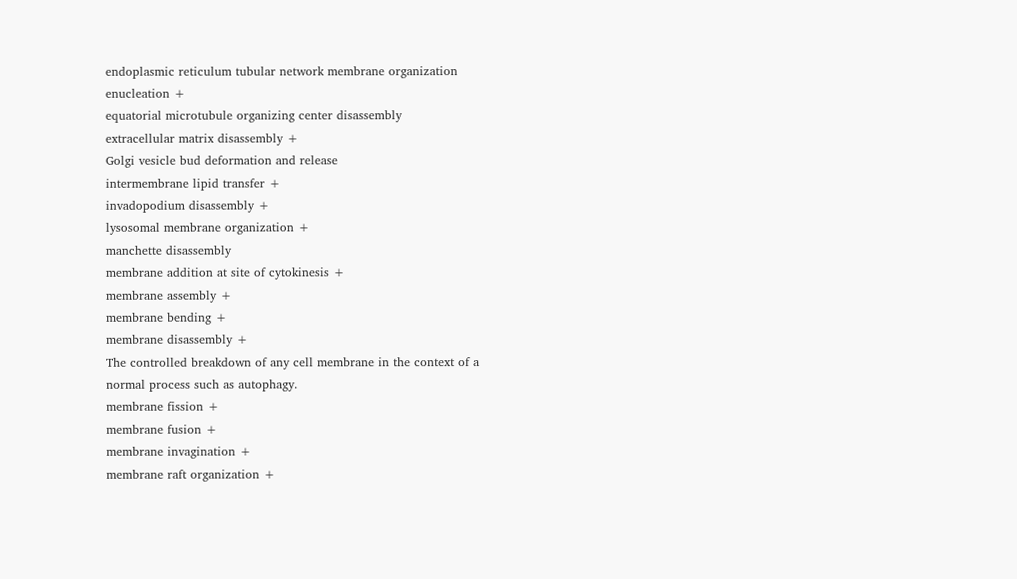endoplasmic reticulum tubular network membrane organization
enucleation +
equatorial microtubule organizing center disassembly
extracellular matrix disassembly +
Golgi vesicle bud deformation and release
intermembrane lipid transfer +
invadopodium disassembly +
lysosomal membrane organization +
manchette disassembly
membrane addition at site of cytokinesis +
membrane assembly +
membrane bending +
membrane disassembly +
The controlled breakdown of any cell membrane in the context of a normal process such as autophagy.
membrane fission +
membrane fusion +
membrane invagination +
membrane raft organization +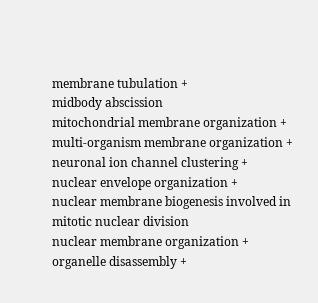membrane tubulation +
midbody abscission
mitochondrial membrane organization +
multi-organism membrane organization +
neuronal ion channel clustering +
nuclear envelope organization +
nuclear membrane biogenesis involved in mitotic nuclear division
nuclear membrane organization +
organelle disassembly +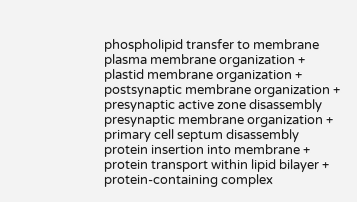phospholipid transfer to membrane
plasma membrane organization +
plastid membrane organization +
postsynaptic membrane organization +
presynaptic active zone disassembly
presynaptic membrane organization +
primary cell septum disassembly
protein insertion into membrane +
protein transport within lipid bilayer +
protein-containing complex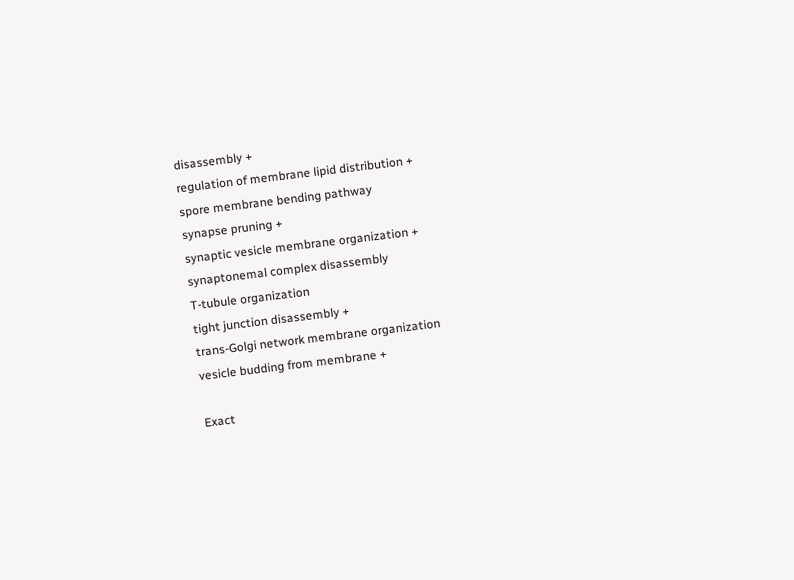disassembly +
regulation of membrane lipid distribution +
spore membrane bending pathway
synapse pruning +
synaptic vesicle membrane organization +
synaptonemal complex disassembly
T-tubule organization
tight junction disassembly +
trans-Golgi network membrane organization
vesicle budding from membrane +

Exact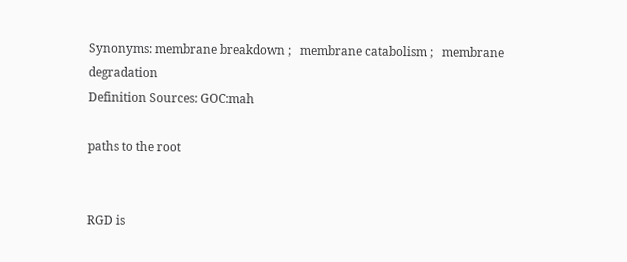Synonyms: membrane breakdown ;   membrane catabolism ;   membrane degradation
Definition Sources: GOC:mah

paths to the root


RGD is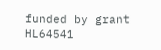funded by grant HL64541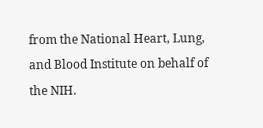from the National Heart, Lung, and Blood Institute on behalf of the NIH.